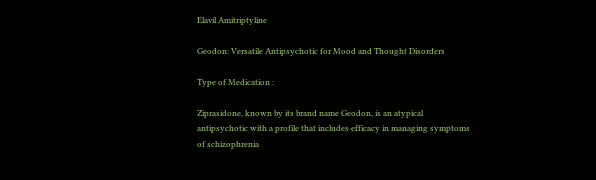Elavil Amitriptyline

Geodon: Versatile Antipsychotic for Mood and Thought Disorders

Type of Medication :

Ziprasidone, known by its brand name Geodon, is an atypical antipsychotic with a profile that includes efficacy in managing symptoms of schizophrenia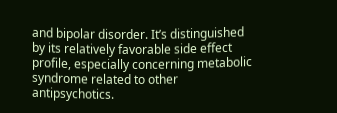and bipolar disorder. It’s distinguished by its relatively favorable side effect profile, especially concerning metabolic syndrome related to other antipsychotics.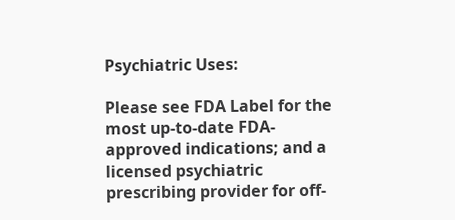Psychiatric Uses:

Please see FDA Label for the most up-to-date FDA-approved indications; and a licensed psychiatric prescribing provider for off-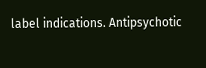label indications. Antipsychotic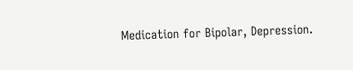Medication for Bipolar, Depression.